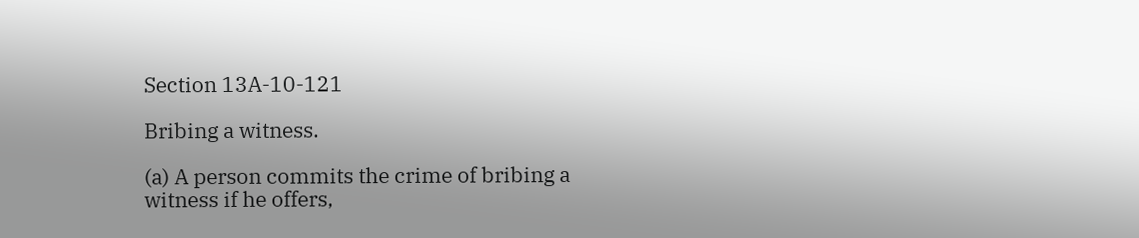Section 13A-10-121

Bribing a witness.

(a) A person commits the crime of bribing a witness if he offers,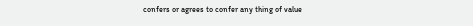confers or agrees to confer any thing of value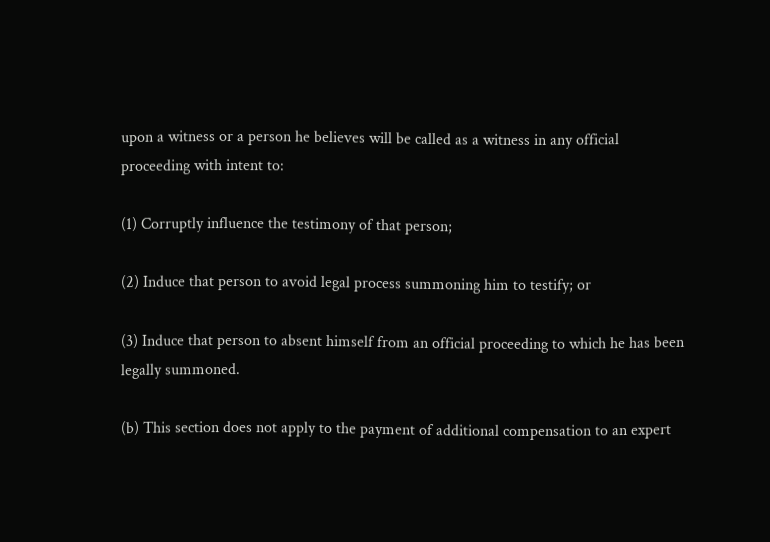upon a witness or a person he believes will be called as a witness in any official proceeding with intent to:

(1) Corruptly influence the testimony of that person;

(2) Induce that person to avoid legal process summoning him to testify; or

(3) Induce that person to absent himself from an official proceeding to which he has been legally summoned.

(b) This section does not apply to the payment of additional compensation to an expert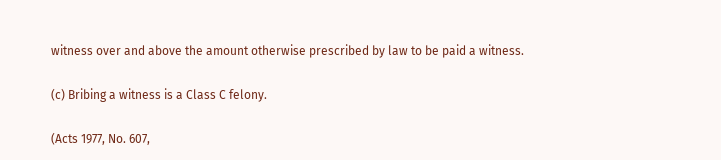witness over and above the amount otherwise prescribed by law to be paid a witness.

(c) Bribing a witness is a Class C felony.

(Acts 1977, No. 607,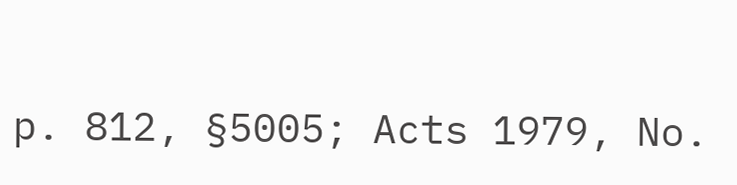p. 812, §5005; Acts 1979, No.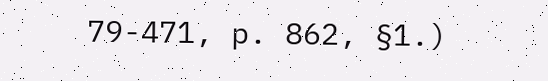79-471, p. 862, §1.)